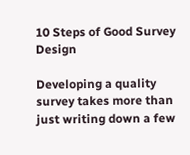10 Steps of Good Survey Design

Developing a quality survey takes more than just writing down a few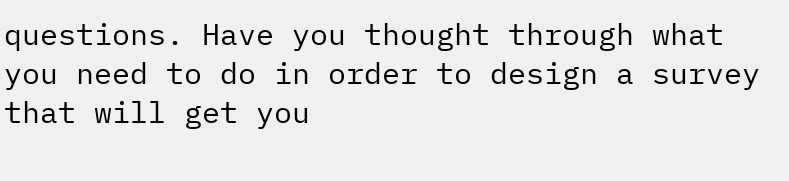questions. Have you thought through what you need to do in order to design a survey that will get you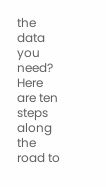the data you need? Here are ten steps along the road to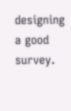designing a good survey.